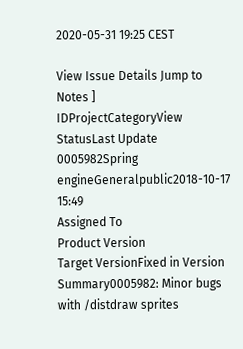2020-05-31 19:25 CEST

View Issue Details Jump to Notes ]
IDProjectCategoryView StatusLast Update
0005982Spring engineGeneralpublic2018-10-17 15:49
Assigned To
Product Version
Target VersionFixed in Version
Summary0005982: Minor bugs with /distdraw sprites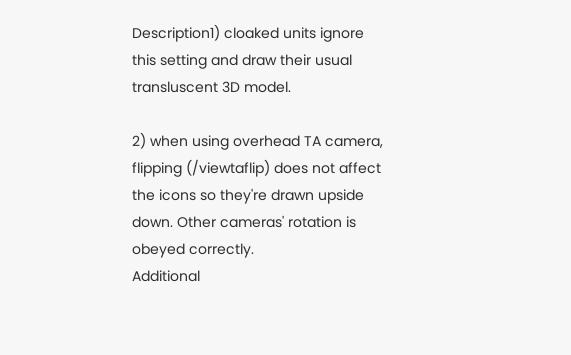Description1) cloaked units ignore this setting and draw their usual transluscent 3D model.

2) when using overhead TA camera, flipping (/viewtaflip) does not affect the icons so they're drawn upside down. Other cameras' rotation is obeyed correctly.
Additional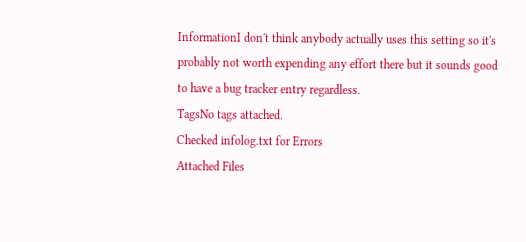InformationI don't think anybody actually uses this setting so it's probably not worth expending any effort there but it sounds good to have a bug tracker entry regardless.
TagsNo tags attached.
Checked infolog.txt for Errors
Attached Files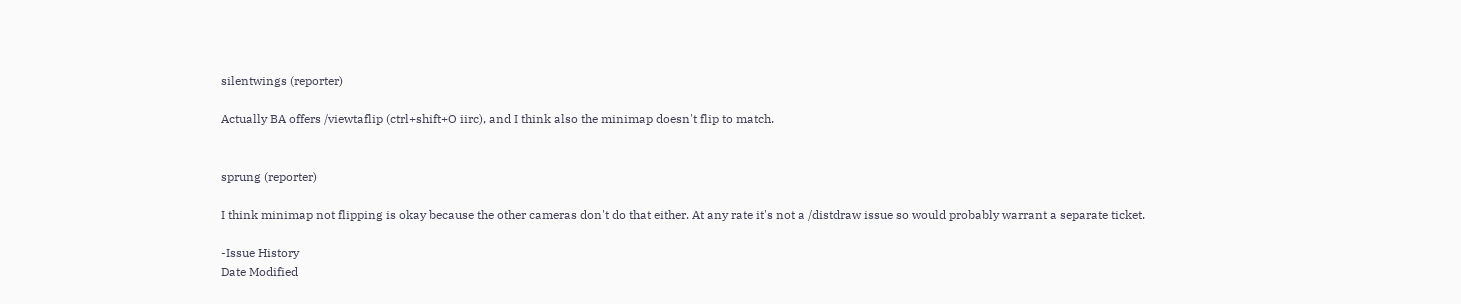silentwings (reporter)

Actually BA offers /viewtaflip (ctrl+shift+O iirc), and I think also the minimap doesn't flip to match.


sprung (reporter)

I think minimap not flipping is okay because the other cameras don't do that either. At any rate it's not a /distdraw issue so would probably warrant a separate ticket.

-Issue History
Date Modified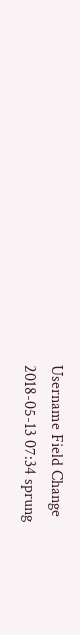Username Field Change
2018-05-13 07:34 sprung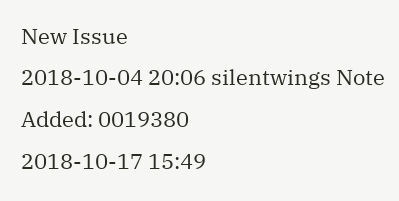New Issue
2018-10-04 20:06 silentwings Note Added: 0019380
2018-10-17 15:49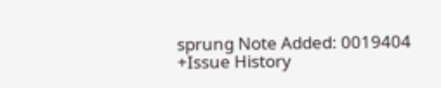sprung Note Added: 0019404
+Issue History